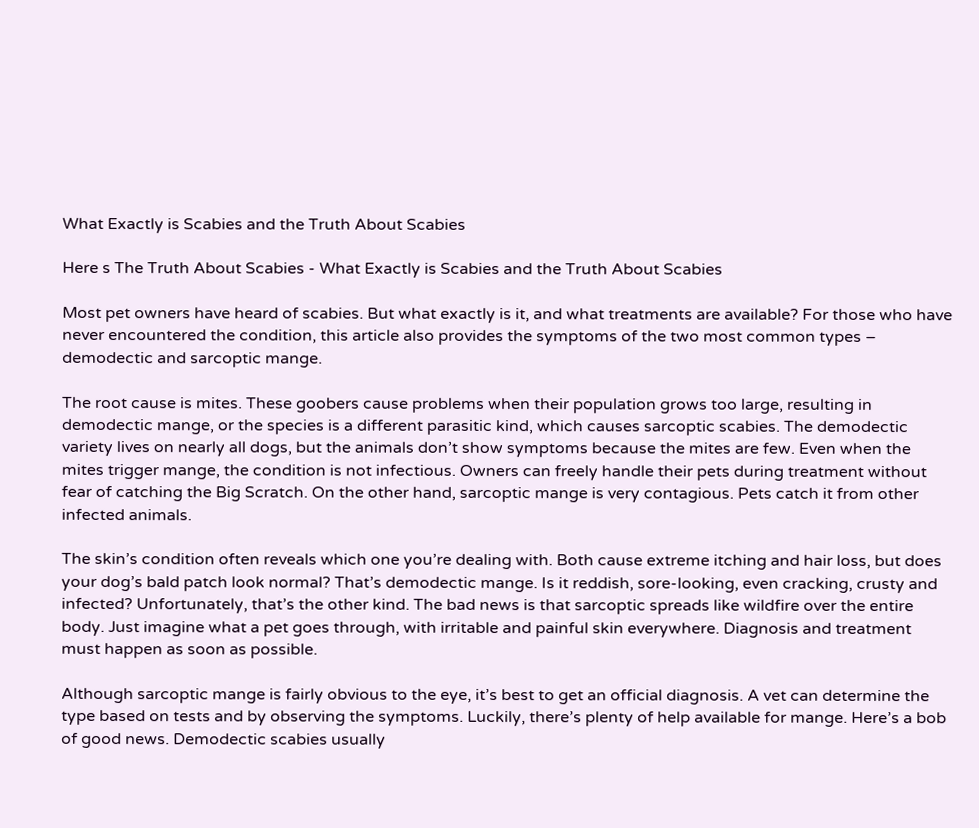What Exactly is Scabies and the Truth About Scabies

Here s The Truth About Scabies - What Exactly is Scabies and the Truth About Scabies

Most pet owners have heard of scabies. But what exactly is it, and what treatments are available? For those who have never encountered the condition, this article also provides the symptoms of the two most common types – demodectic and sarcoptic mange.

The root cause is mites. These goobers cause problems when their population grows too large, resulting in demodectic mange, or the species is a different parasitic kind, which causes sarcoptic scabies. The demodectic variety lives on nearly all dogs, but the animals don’t show symptoms because the mites are few. Even when the mites trigger mange, the condition is not infectious. Owners can freely handle their pets during treatment without fear of catching the Big Scratch. On the other hand, sarcoptic mange is very contagious. Pets catch it from other infected animals.

The skin’s condition often reveals which one you’re dealing with. Both cause extreme itching and hair loss, but does your dog’s bald patch look normal? That’s demodectic mange. Is it reddish, sore-looking, even cracking, crusty and infected? Unfortunately, that’s the other kind. The bad news is that sarcoptic spreads like wildfire over the entire body. Just imagine what a pet goes through, with irritable and painful skin everywhere. Diagnosis and treatment must happen as soon as possible.

Although sarcoptic mange is fairly obvious to the eye, it’s best to get an official diagnosis. A vet can determine the type based on tests and by observing the symptoms. Luckily, there’s plenty of help available for mange. Here’s a bob of good news. Demodectic scabies usually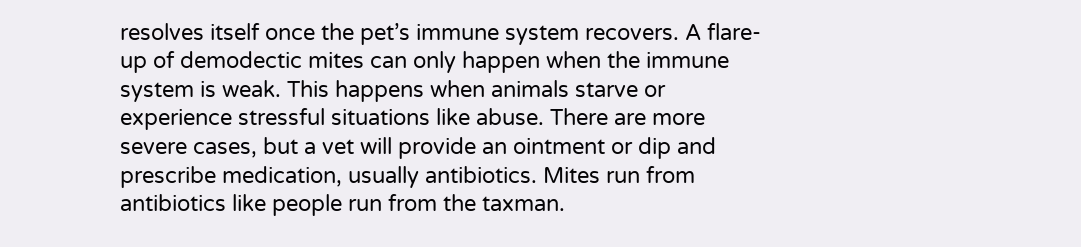resolves itself once the pet’s immune system recovers. A flare-up of demodectic mites can only happen when the immune system is weak. This happens when animals starve or experience stressful situations like abuse. There are more severe cases, but a vet will provide an ointment or dip and prescribe medication, usually antibiotics. Mites run from antibiotics like people run from the taxman.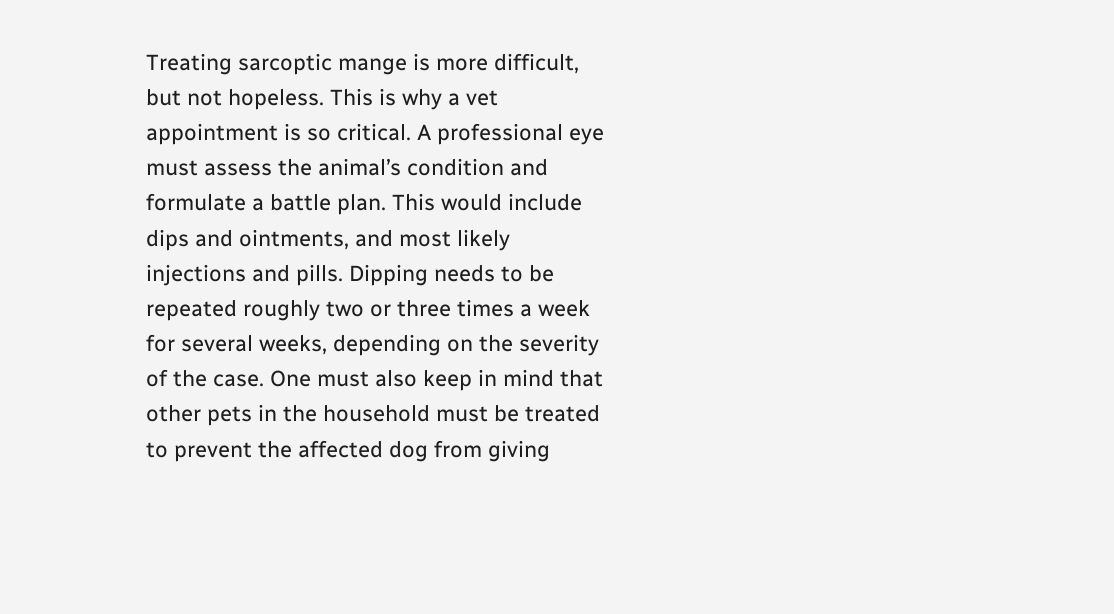Treating sarcoptic mange is more difficult, but not hopeless. This is why a vet appointment is so critical. A professional eye must assess the animal’s condition and formulate a battle plan. This would include dips and ointments, and most likely injections and pills. Dipping needs to be repeated roughly two or three times a week for several weeks, depending on the severity of the case. One must also keep in mind that other pets in the household must be treated to prevent the affected dog from giving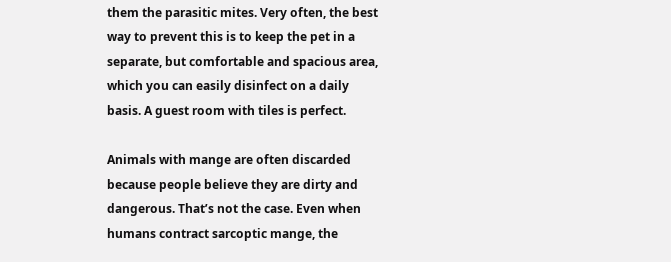them the parasitic mites. Very often, the best way to prevent this is to keep the pet in a separate, but comfortable and spacious area, which you can easily disinfect on a daily basis. A guest room with tiles is perfect.

Animals with mange are often discarded because people believe they are dirty and dangerous. That’s not the case. Even when humans contract sarcoptic mange, the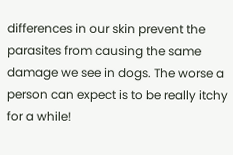differences in our skin prevent the parasites from causing the same damage we see in dogs. The worse a person can expect is to be really itchy for a while!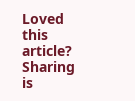Loved this article? Sharing is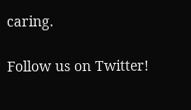caring.

Follow us on Twitter!